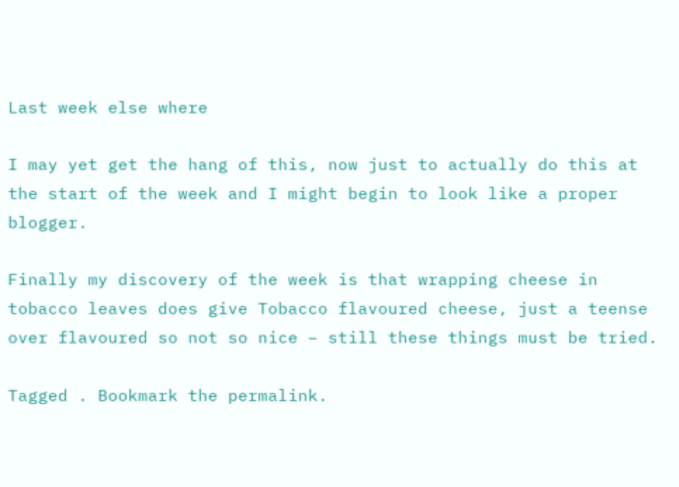Last week else where

I may yet get the hang of this, now just to actually do this at the start of the week and I might begin to look like a proper blogger.

Finally my discovery of the week is that wrapping cheese in tobacco leaves does give Tobacco flavoured cheese, just a teense over flavoured so not so nice – still these things must be tried.

Tagged . Bookmark the permalink.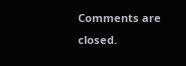Comments are closed.